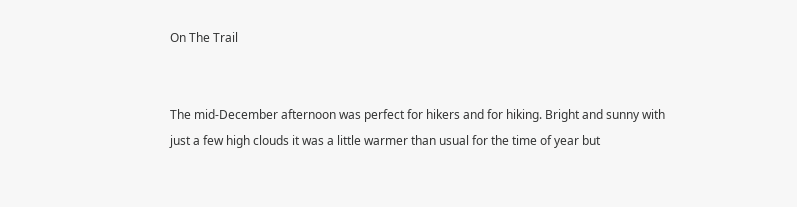On The Trail


The mid-December afternoon was perfect for hikers and for hiking. Bright and sunny with just a few high clouds it was a little warmer than usual for the time of year but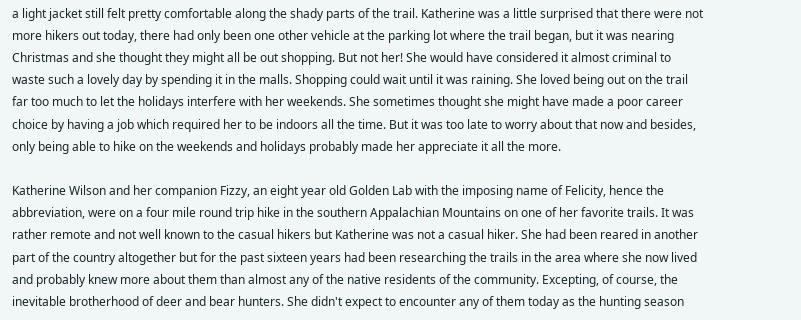a light jacket still felt pretty comfortable along the shady parts of the trail. Katherine was a little surprised that there were not more hikers out today, there had only been one other vehicle at the parking lot where the trail began, but it was nearing Christmas and she thought they might all be out shopping. But not her! She would have considered it almost criminal to waste such a lovely day by spending it in the malls. Shopping could wait until it was raining. She loved being out on the trail far too much to let the holidays interfere with her weekends. She sometimes thought she might have made a poor career choice by having a job which required her to be indoors all the time. But it was too late to worry about that now and besides, only being able to hike on the weekends and holidays probably made her appreciate it all the more.

Katherine Wilson and her companion Fizzy, an eight year old Golden Lab with the imposing name of Felicity, hence the abbreviation, were on a four mile round trip hike in the southern Appalachian Mountains on one of her favorite trails. It was rather remote and not well known to the casual hikers but Katherine was not a casual hiker. She had been reared in another part of the country altogether but for the past sixteen years had been researching the trails in the area where she now lived and probably knew more about them than almost any of the native residents of the community. Excepting, of course, the inevitable brotherhood of deer and bear hunters. She didn't expect to encounter any of them today as the hunting season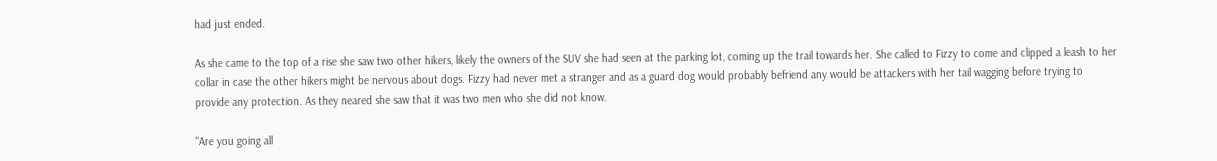had just ended.

As she came to the top of a rise she saw two other hikers, likely the owners of the SUV she had seen at the parking lot, coming up the trail towards her. She called to Fizzy to come and clipped a leash to her collar in case the other hikers might be nervous about dogs. Fizzy had never met a stranger and as a guard dog would probably befriend any would be attackers with her tail wagging before trying to provide any protection. As they neared she saw that it was two men who she did not know.

"Are you going all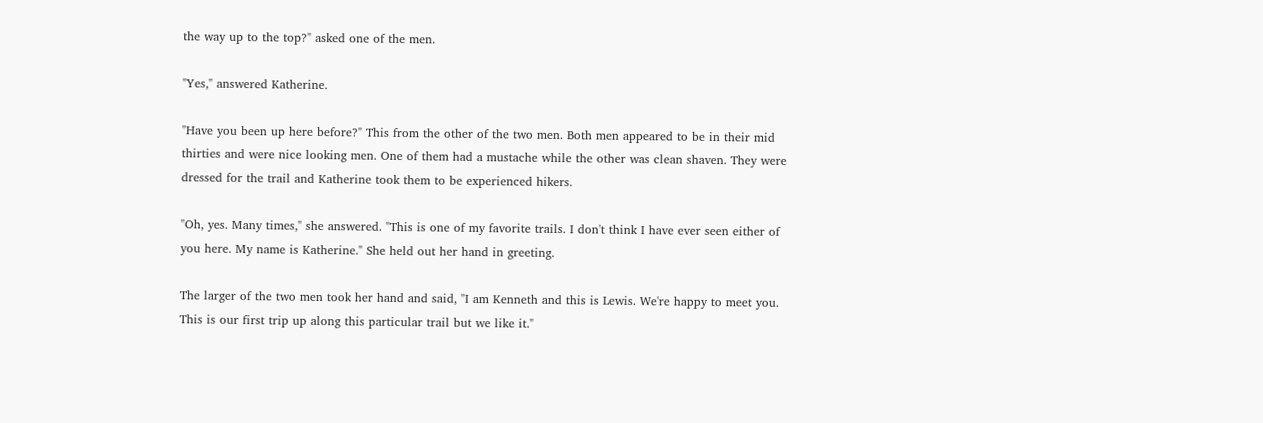the way up to the top?" asked one of the men.

"Yes," answered Katherine.

"Have you been up here before?" This from the other of the two men. Both men appeared to be in their mid thirties and were nice looking men. One of them had a mustache while the other was clean shaven. They were dressed for the trail and Katherine took them to be experienced hikers.

"Oh, yes. Many times," she answered. "This is one of my favorite trails. I don't think I have ever seen either of you here. My name is Katherine." She held out her hand in greeting.

The larger of the two men took her hand and said, "I am Kenneth and this is Lewis. We're happy to meet you. This is our first trip up along this particular trail but we like it."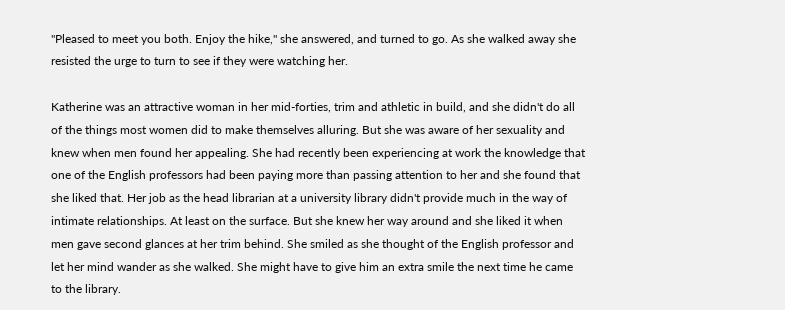"Pleased to meet you both. Enjoy the hike," she answered, and turned to go. As she walked away she resisted the urge to turn to see if they were watching her.

Katherine was an attractive woman in her mid-forties, trim and athletic in build, and she didn't do all of the things most women did to make themselves alluring. But she was aware of her sexuality and knew when men found her appealing. She had recently been experiencing at work the knowledge that one of the English professors had been paying more than passing attention to her and she found that she liked that. Her job as the head librarian at a university library didn't provide much in the way of intimate relationships. At least on the surface. But she knew her way around and she liked it when men gave second glances at her trim behind. She smiled as she thought of the English professor and let her mind wander as she walked. She might have to give him an extra smile the next time he came to the library.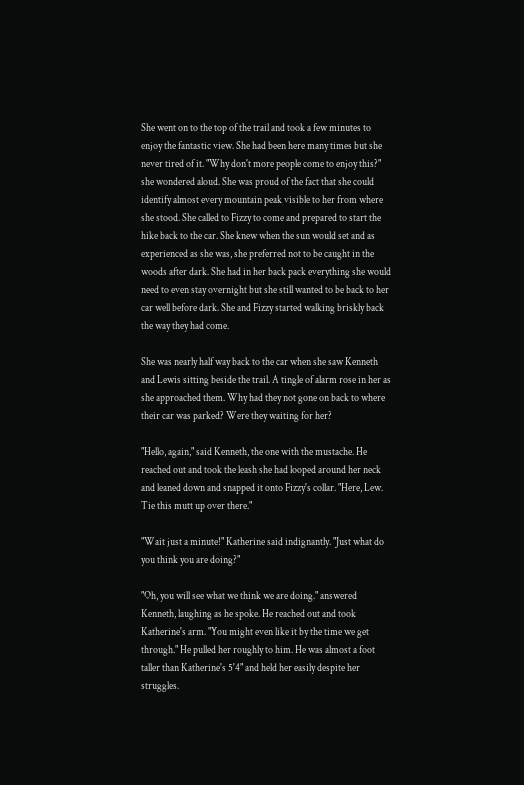She went on to the top of the trail and took a few minutes to enjoy the fantastic view. She had been here many times but she never tired of it. "Why don't more people come to enjoy this?" she wondered aloud. She was proud of the fact that she could identify almost every mountain peak visible to her from where she stood. She called to Fizzy to come and prepared to start the hike back to the car. She knew when the sun would set and as experienced as she was, she preferred not to be caught in the woods after dark. She had in her back pack everything she would need to even stay overnight but she still wanted to be back to her car well before dark. She and Fizzy started walking briskly back the way they had come.

She was nearly half way back to the car when she saw Kenneth and Lewis sitting beside the trail. A tingle of alarm rose in her as she approached them. Why had they not gone on back to where their car was parked? Were they waiting for her?

"Hello, again," said Kenneth, the one with the mustache. He reached out and took the leash she had looped around her neck and leaned down and snapped it onto Fizzy's collar. "Here, Lew. Tie this mutt up over there."

"Wait just a minute!" Katherine said indignantly. "Just what do you think you are doing?"

"Oh, you will see what we think we are doing." answered Kenneth, laughing as he spoke. He reached out and took Katherine's arm. "You might even like it by the time we get through." He pulled her roughly to him. He was almost a foot taller than Katherine's 5'4" and held her easily despite her struggles.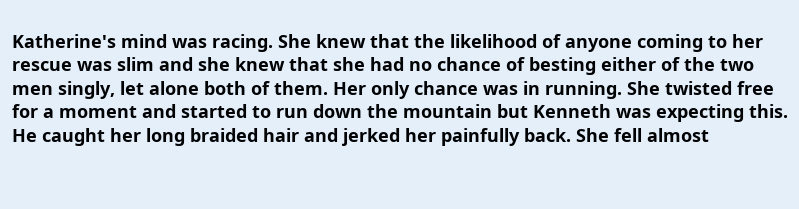Katherine's mind was racing. She knew that the likelihood of anyone coming to her rescue was slim and she knew that she had no chance of besting either of the two men singly, let alone both of them. Her only chance was in running. She twisted free for a moment and started to run down the mountain but Kenneth was expecting this. He caught her long braided hair and jerked her painfully back. She fell almost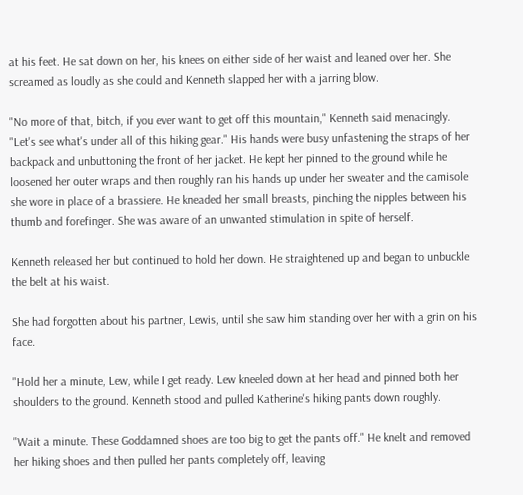at his feet. He sat down on her, his knees on either side of her waist and leaned over her. She screamed as loudly as she could and Kenneth slapped her with a jarring blow.

"No more of that, bitch, if you ever want to get off this mountain," Kenneth said menacingly. "Let's see what's under all of this hiking gear." His hands were busy unfastening the straps of her backpack and unbuttoning the front of her jacket. He kept her pinned to the ground while he loosened her outer wraps and then roughly ran his hands up under her sweater and the camisole she wore in place of a brassiere. He kneaded her small breasts, pinching the nipples between his thumb and forefinger. She was aware of an unwanted stimulation in spite of herself.

Kenneth released her but continued to hold her down. He straightened up and began to unbuckle the belt at his waist.

She had forgotten about his partner, Lewis, until she saw him standing over her with a grin on his face.

"Hold her a minute, Lew, while I get ready. Lew kneeled down at her head and pinned both her shoulders to the ground. Kenneth stood and pulled Katherine's hiking pants down roughly.

"Wait a minute. These Goddamned shoes are too big to get the pants off." He knelt and removed her hiking shoes and then pulled her pants completely off, leaving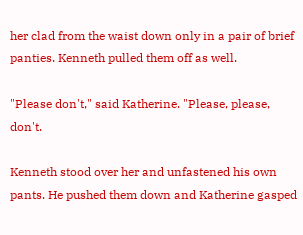her clad from the waist down only in a pair of brief panties. Kenneth pulled them off as well.

"Please don't," said Katherine. "Please, please, don't.

Kenneth stood over her and unfastened his own pants. He pushed them down and Katherine gasped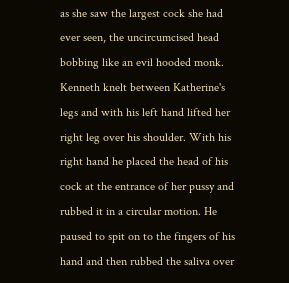as she saw the largest cock she had ever seen, the uncircumcised head bobbing like an evil hooded monk. Kenneth knelt between Katherine's legs and with his left hand lifted her right leg over his shoulder. With his right hand he placed the head of his cock at the entrance of her pussy and rubbed it in a circular motion. He paused to spit on to the fingers of his hand and then rubbed the saliva over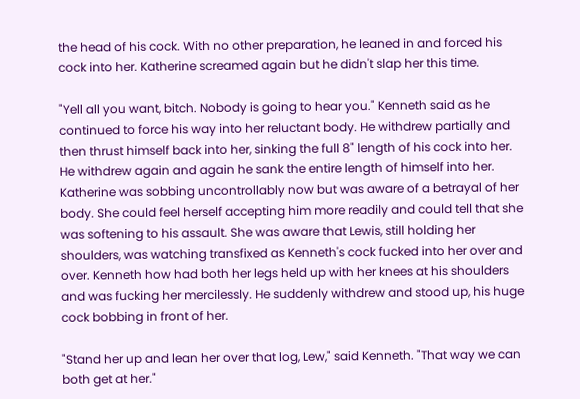the head of his cock. With no other preparation, he leaned in and forced his cock into her. Katherine screamed again but he didn't slap her this time.

"Yell all you want, bitch. Nobody is going to hear you." Kenneth said as he continued to force his way into her reluctant body. He withdrew partially and then thrust himself back into her, sinking the full 8" length of his cock into her. He withdrew again and again he sank the entire length of himself into her. Katherine was sobbing uncontrollably now but was aware of a betrayal of her body. She could feel herself accepting him more readily and could tell that she was softening to his assault. She was aware that Lewis, still holding her shoulders, was watching transfixed as Kenneth's cock fucked into her over and over. Kenneth how had both her legs held up with her knees at his shoulders and was fucking her mercilessly. He suddenly withdrew and stood up, his huge cock bobbing in front of her.

"Stand her up and lean her over that log, Lew," said Kenneth. "That way we can both get at her."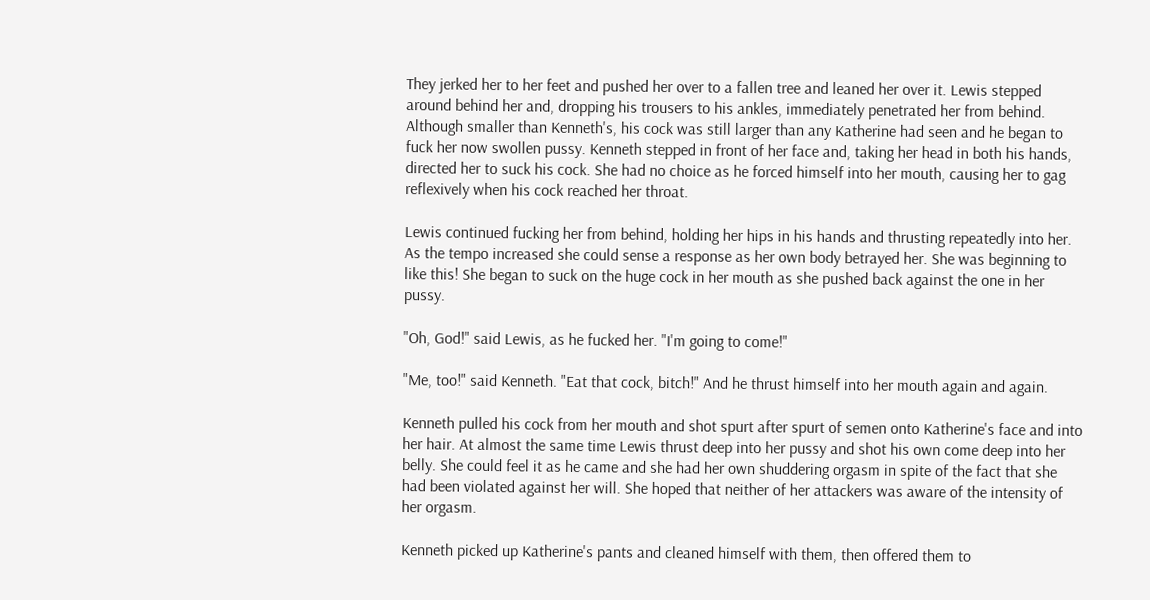They jerked her to her feet and pushed her over to a fallen tree and leaned her over it. Lewis stepped around behind her and, dropping his trousers to his ankles, immediately penetrated her from behind. Although smaller than Kenneth's, his cock was still larger than any Katherine had seen and he began to fuck her now swollen pussy. Kenneth stepped in front of her face and, taking her head in both his hands, directed her to suck his cock. She had no choice as he forced himself into her mouth, causing her to gag reflexively when his cock reached her throat.

Lewis continued fucking her from behind, holding her hips in his hands and thrusting repeatedly into her. As the tempo increased she could sense a response as her own body betrayed her. She was beginning to like this! She began to suck on the huge cock in her mouth as she pushed back against the one in her pussy.

"Oh, God!" said Lewis, as he fucked her. "I'm going to come!"

"Me, too!" said Kenneth. "Eat that cock, bitch!" And he thrust himself into her mouth again and again.

Kenneth pulled his cock from her mouth and shot spurt after spurt of semen onto Katherine's face and into her hair. At almost the same time Lewis thrust deep into her pussy and shot his own come deep into her belly. She could feel it as he came and she had her own shuddering orgasm in spite of the fact that she had been violated against her will. She hoped that neither of her attackers was aware of the intensity of her orgasm.

Kenneth picked up Katherine's pants and cleaned himself with them, then offered them to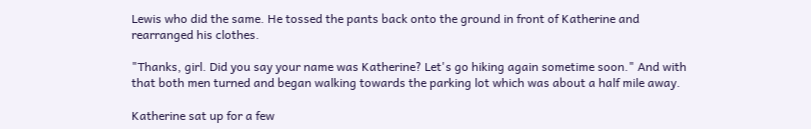Lewis who did the same. He tossed the pants back onto the ground in front of Katherine and rearranged his clothes.

"Thanks, girl. Did you say your name was Katherine? Let's go hiking again sometime soon." And with that both men turned and began walking towards the parking lot which was about a half mile away.

Katherine sat up for a few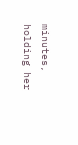minutes, holding her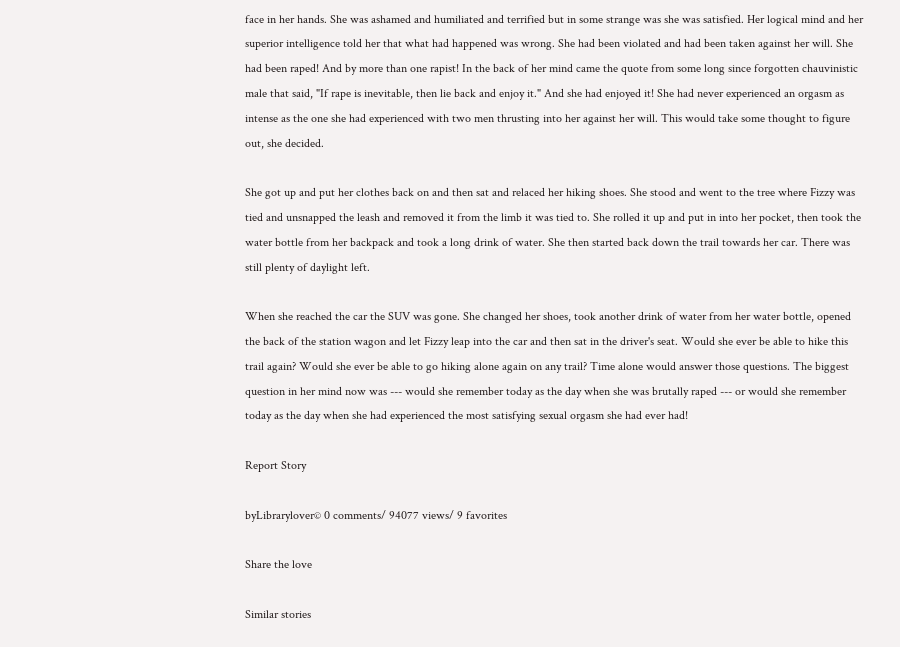face in her hands. She was ashamed and humiliated and terrified but in some strange was she was satisfied. Her logical mind and her superior intelligence told her that what had happened was wrong. She had been violated and had been taken against her will. She had been raped! And by more than one rapist! In the back of her mind came the quote from some long since forgotten chauvinistic male that said, "If rape is inevitable, then lie back and enjoy it." And she had enjoyed it! She had never experienced an orgasm as intense as the one she had experienced with two men thrusting into her against her will. This would take some thought to figure out, she decided.

She got up and put her clothes back on and then sat and relaced her hiking shoes. She stood and went to the tree where Fizzy was tied and unsnapped the leash and removed it from the limb it was tied to. She rolled it up and put in into her pocket, then took the water bottle from her backpack and took a long drink of water. She then started back down the trail towards her car. There was still plenty of daylight left.

When she reached the car the SUV was gone. She changed her shoes, took another drink of water from her water bottle, opened the back of the station wagon and let Fizzy leap into the car and then sat in the driver's seat. Would she ever be able to hike this trail again? Would she ever be able to go hiking alone again on any trail? Time alone would answer those questions. The biggest question in her mind now was --- would she remember today as the day when she was brutally raped --- or would she remember today as the day when she had experienced the most satisfying sexual orgasm she had ever had!

Report Story

byLibrarylover© 0 comments/ 94077 views/ 9 favorites

Share the love

Similar stories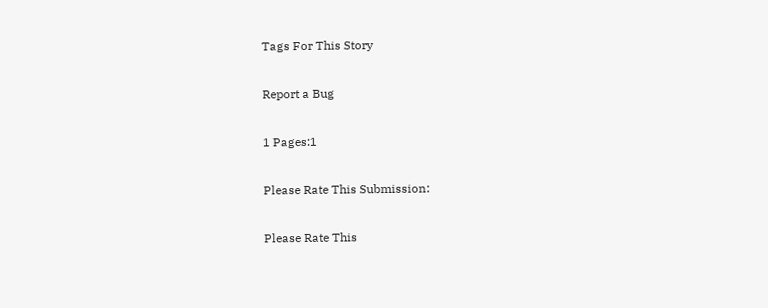Tags For This Story

Report a Bug

1 Pages:1

Please Rate This Submission:

Please Rate This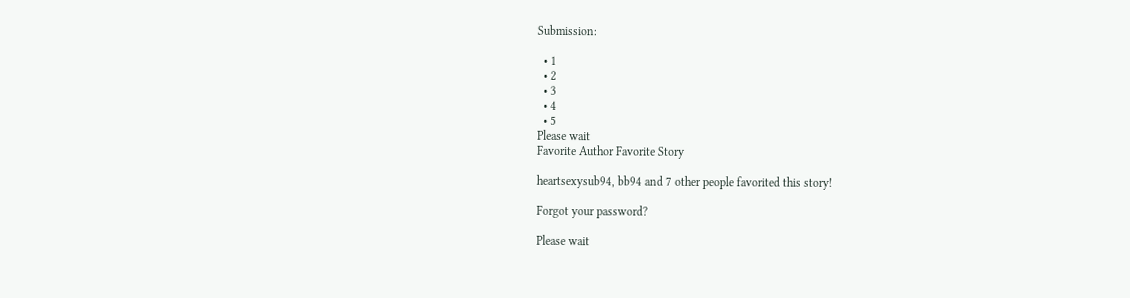Submission:

  • 1
  • 2
  • 3
  • 4
  • 5
Please wait
Favorite Author Favorite Story

heartsexysub94, bb94 and 7 other people favorited this story!

Forgot your password?

Please wait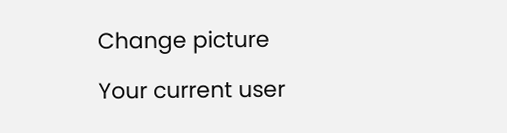Change picture

Your current user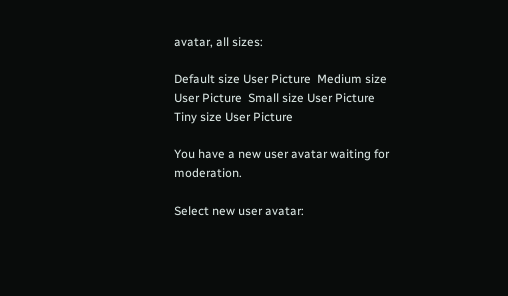avatar, all sizes:

Default size User Picture  Medium size User Picture  Small size User Picture  Tiny size User Picture

You have a new user avatar waiting for moderation.

Select new user avatar: